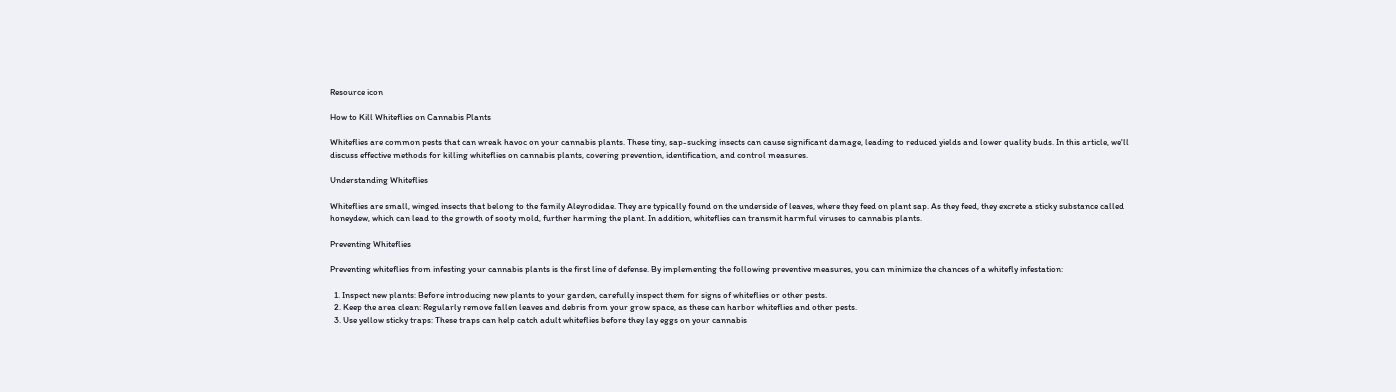Resource icon

How to Kill Whiteflies on Cannabis Plants

Whiteflies are common pests that can wreak havoc on your cannabis plants. These tiny, sap-sucking insects can cause significant damage, leading to reduced yields and lower quality buds. In this article, we'll discuss effective methods for killing whiteflies on cannabis plants, covering prevention, identification, and control measures.

Understanding Whiteflies

Whiteflies are small, winged insects that belong to the family Aleyrodidae. They are typically found on the underside of leaves, where they feed on plant sap. As they feed, they excrete a sticky substance called honeydew, which can lead to the growth of sooty mold, further harming the plant. In addition, whiteflies can transmit harmful viruses to cannabis plants.

Preventing Whiteflies

Preventing whiteflies from infesting your cannabis plants is the first line of defense. By implementing the following preventive measures, you can minimize the chances of a whitefly infestation:

  1. Inspect new plants: Before introducing new plants to your garden, carefully inspect them for signs of whiteflies or other pests.
  2. Keep the area clean: Regularly remove fallen leaves and debris from your grow space, as these can harbor whiteflies and other pests.
  3. Use yellow sticky traps: These traps can help catch adult whiteflies before they lay eggs on your cannabis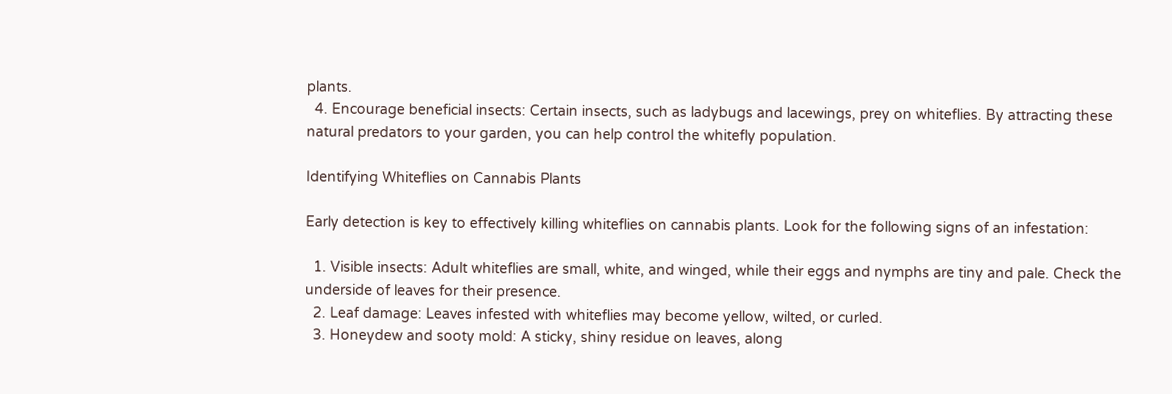plants.
  4. Encourage beneficial insects: Certain insects, such as ladybugs and lacewings, prey on whiteflies. By attracting these natural predators to your garden, you can help control the whitefly population.

Identifying Whiteflies on Cannabis Plants

Early detection is key to effectively killing whiteflies on cannabis plants. Look for the following signs of an infestation:

  1. Visible insects: Adult whiteflies are small, white, and winged, while their eggs and nymphs are tiny and pale. Check the underside of leaves for their presence.
  2. Leaf damage: Leaves infested with whiteflies may become yellow, wilted, or curled.
  3. Honeydew and sooty mold: A sticky, shiny residue on leaves, along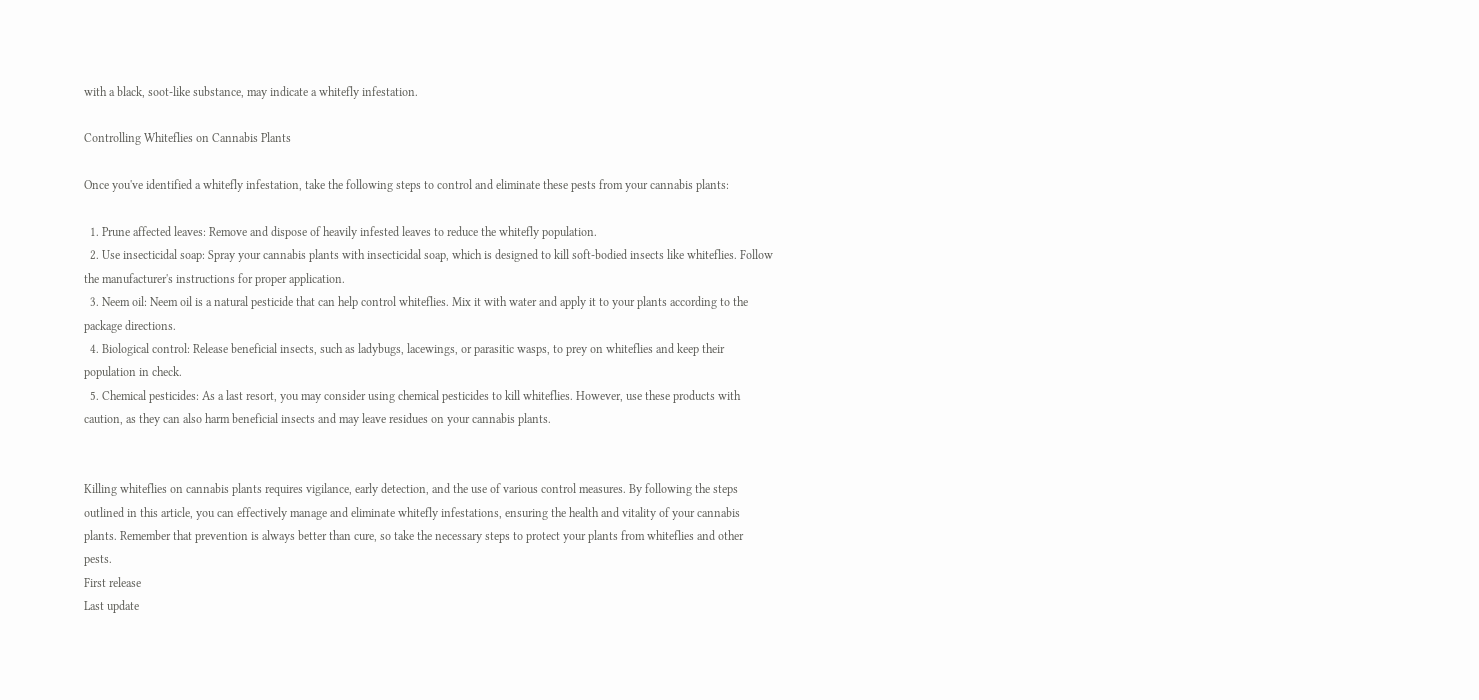with a black, soot-like substance, may indicate a whitefly infestation.

Controlling Whiteflies on Cannabis Plants

Once you've identified a whitefly infestation, take the following steps to control and eliminate these pests from your cannabis plants:

  1. Prune affected leaves: Remove and dispose of heavily infested leaves to reduce the whitefly population.
  2. Use insecticidal soap: Spray your cannabis plants with insecticidal soap, which is designed to kill soft-bodied insects like whiteflies. Follow the manufacturer's instructions for proper application.
  3. Neem oil: Neem oil is a natural pesticide that can help control whiteflies. Mix it with water and apply it to your plants according to the package directions.
  4. Biological control: Release beneficial insects, such as ladybugs, lacewings, or parasitic wasps, to prey on whiteflies and keep their population in check.
  5. Chemical pesticides: As a last resort, you may consider using chemical pesticides to kill whiteflies. However, use these products with caution, as they can also harm beneficial insects and may leave residues on your cannabis plants.


Killing whiteflies on cannabis plants requires vigilance, early detection, and the use of various control measures. By following the steps outlined in this article, you can effectively manage and eliminate whitefly infestations, ensuring the health and vitality of your cannabis plants. Remember that prevention is always better than cure, so take the necessary steps to protect your plants from whiteflies and other pests.
First release
Last update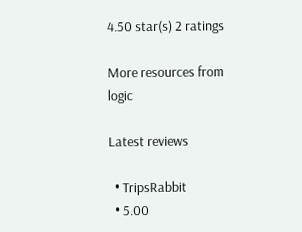4.50 star(s) 2 ratings

More resources from logic

Latest reviews

  • TripsRabbit
  • 5.00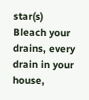star(s)
Bleach your drains, every drain in your house,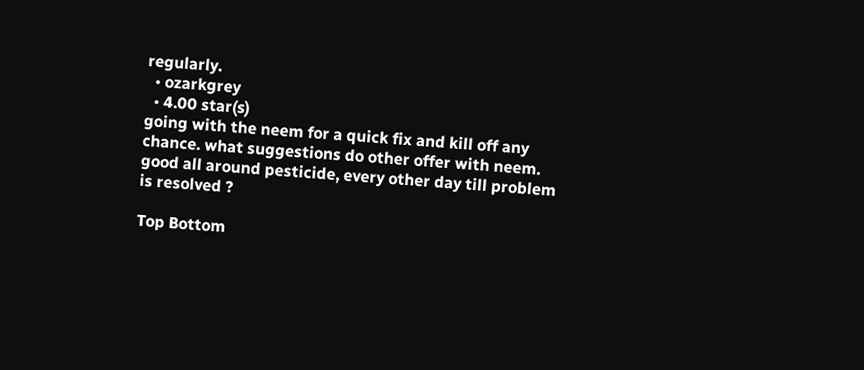regularly.
  • ozarkgrey
  • 4.00 star(s)
going with the neem for a quick fix and kill off any chance. what suggestions do other offer with neem. good all around pesticide, every other day till problem is resolved ?

Top Bottom